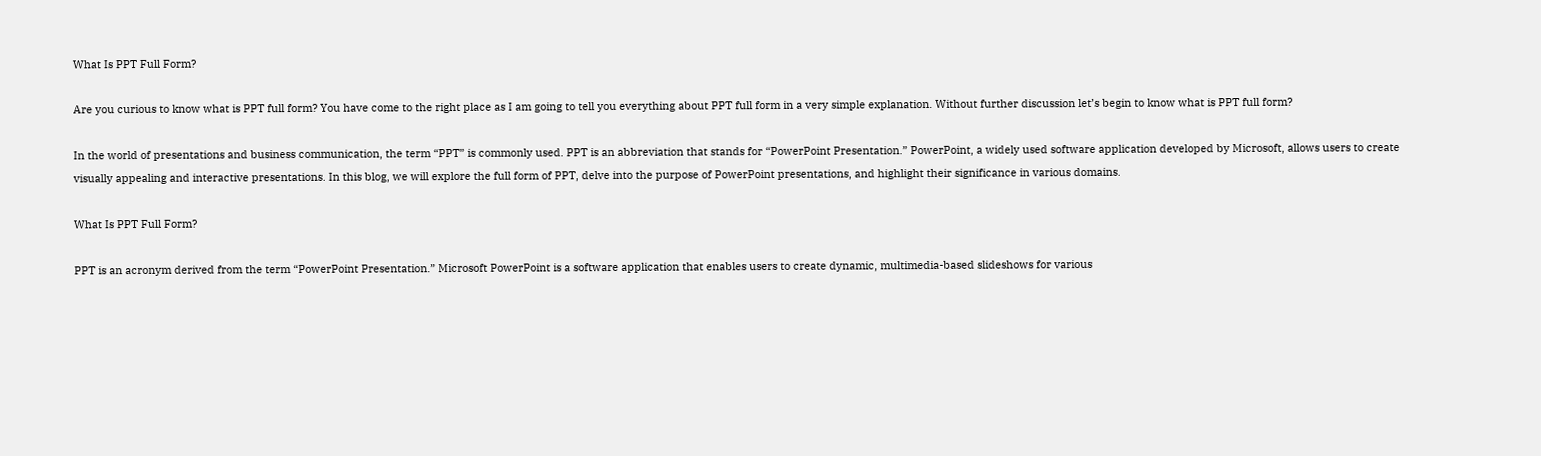What Is PPT Full Form?

Are you curious to know what is PPT full form? You have come to the right place as I am going to tell you everything about PPT full form in a very simple explanation. Without further discussion let’s begin to know what is PPT full form?

In the world of presentations and business communication, the term “PPT” is commonly used. PPT is an abbreviation that stands for “PowerPoint Presentation.” PowerPoint, a widely used software application developed by Microsoft, allows users to create visually appealing and interactive presentations. In this blog, we will explore the full form of PPT, delve into the purpose of PowerPoint presentations, and highlight their significance in various domains.

What Is PPT Full Form?

PPT is an acronym derived from the term “PowerPoint Presentation.” Microsoft PowerPoint is a software application that enables users to create dynamic, multimedia-based slideshows for various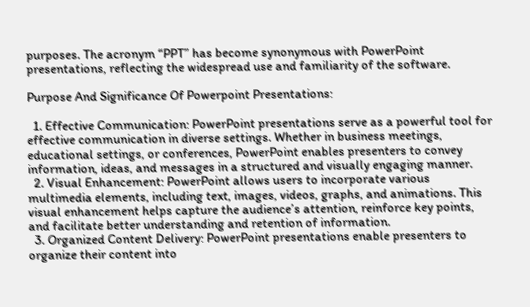purposes. The acronym “PPT” has become synonymous with PowerPoint presentations, reflecting the widespread use and familiarity of the software.

Purpose And Significance Of Powerpoint Presentations:

  1. Effective Communication: PowerPoint presentations serve as a powerful tool for effective communication in diverse settings. Whether in business meetings, educational settings, or conferences, PowerPoint enables presenters to convey information, ideas, and messages in a structured and visually engaging manner.
  2. Visual Enhancement: PowerPoint allows users to incorporate various multimedia elements, including text, images, videos, graphs, and animations. This visual enhancement helps capture the audience’s attention, reinforce key points, and facilitate better understanding and retention of information.
  3. Organized Content Delivery: PowerPoint presentations enable presenters to organize their content into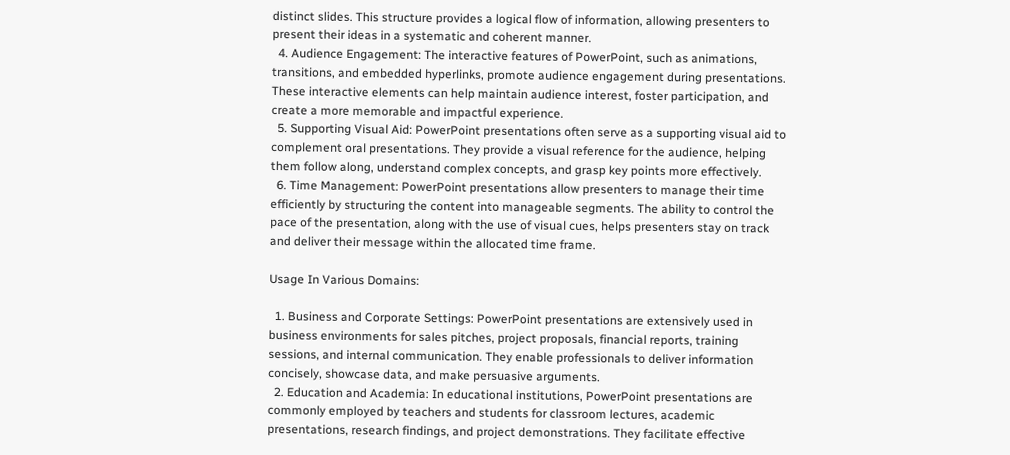distinct slides. This structure provides a logical flow of information, allowing presenters to present their ideas in a systematic and coherent manner.
  4. Audience Engagement: The interactive features of PowerPoint, such as animations, transitions, and embedded hyperlinks, promote audience engagement during presentations. These interactive elements can help maintain audience interest, foster participation, and create a more memorable and impactful experience.
  5. Supporting Visual Aid: PowerPoint presentations often serve as a supporting visual aid to complement oral presentations. They provide a visual reference for the audience, helping them follow along, understand complex concepts, and grasp key points more effectively.
  6. Time Management: PowerPoint presentations allow presenters to manage their time efficiently by structuring the content into manageable segments. The ability to control the pace of the presentation, along with the use of visual cues, helps presenters stay on track and deliver their message within the allocated time frame.

Usage In Various Domains:

  1. Business and Corporate Settings: PowerPoint presentations are extensively used in business environments for sales pitches, project proposals, financial reports, training sessions, and internal communication. They enable professionals to deliver information concisely, showcase data, and make persuasive arguments.
  2. Education and Academia: In educational institutions, PowerPoint presentations are commonly employed by teachers and students for classroom lectures, academic presentations, research findings, and project demonstrations. They facilitate effective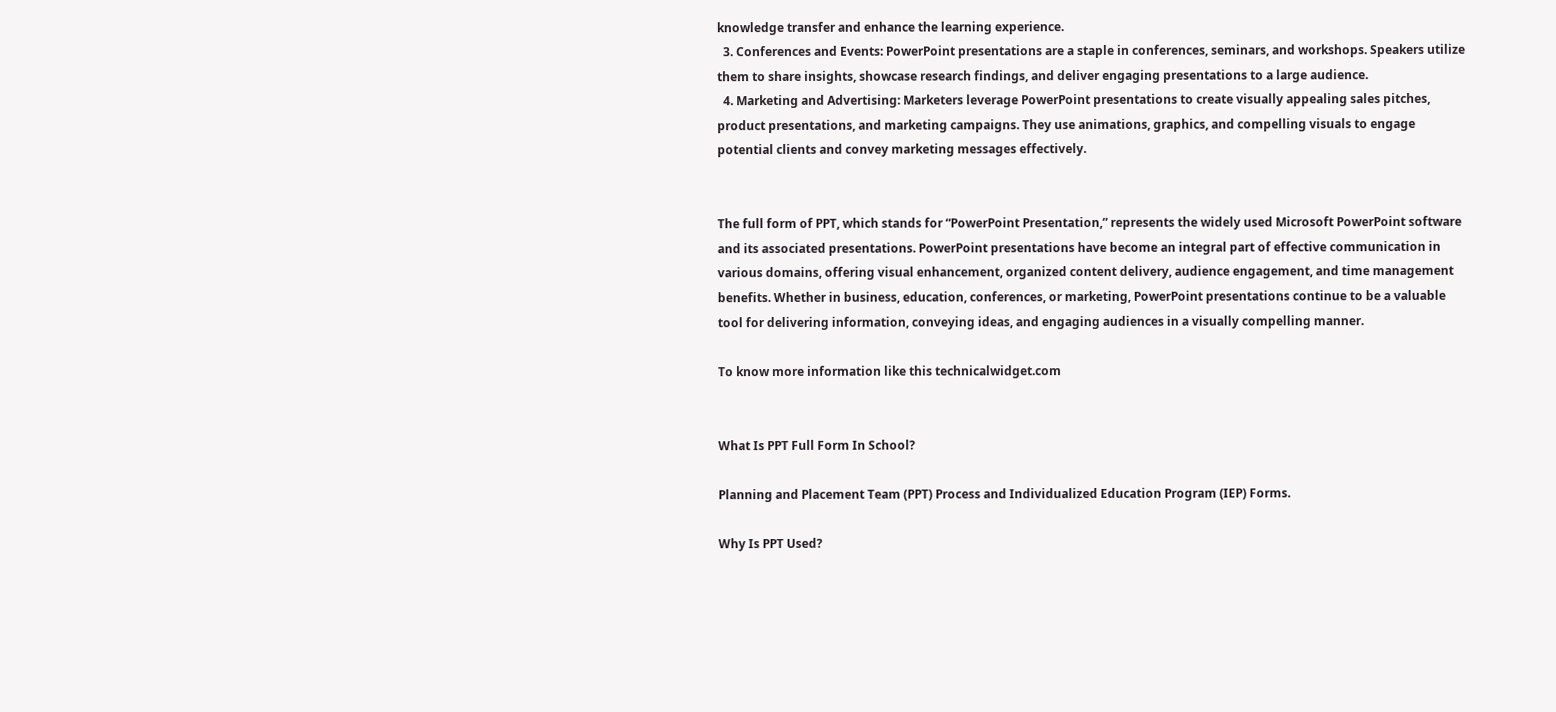knowledge transfer and enhance the learning experience.
  3. Conferences and Events: PowerPoint presentations are a staple in conferences, seminars, and workshops. Speakers utilize them to share insights, showcase research findings, and deliver engaging presentations to a large audience.
  4. Marketing and Advertising: Marketers leverage PowerPoint presentations to create visually appealing sales pitches, product presentations, and marketing campaigns. They use animations, graphics, and compelling visuals to engage potential clients and convey marketing messages effectively.


The full form of PPT, which stands for “PowerPoint Presentation,” represents the widely used Microsoft PowerPoint software and its associated presentations. PowerPoint presentations have become an integral part of effective communication in various domains, offering visual enhancement, organized content delivery, audience engagement, and time management benefits. Whether in business, education, conferences, or marketing, PowerPoint presentations continue to be a valuable tool for delivering information, conveying ideas, and engaging audiences in a visually compelling manner.

To know more information like this technicalwidget.com


What Is PPT Full Form In School?

Planning and Placement Team (PPT) Process and Individualized Education Program (IEP) Forms.

Why Is PPT Used?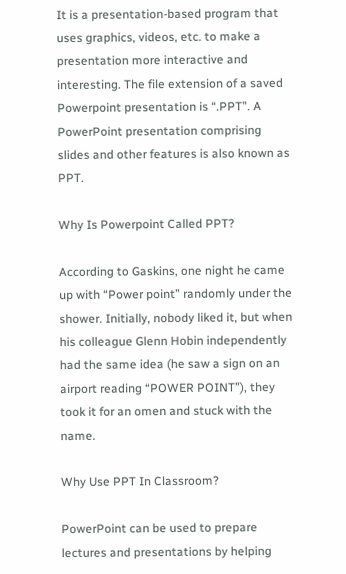It is a presentation-based program that uses graphics, videos, etc. to make a presentation more interactive and interesting. The file extension of a saved Powerpoint presentation is “.PPT”. A PowerPoint presentation comprising slides and other features is also known as PPT.

Why Is Powerpoint Called PPT?

According to Gaskins, one night he came up with “Power point” randomly under the shower. Initially, nobody liked it, but when his colleague Glenn Hobin independently had the same idea (he saw a sign on an airport reading “POWER POINT”), they took it for an omen and stuck with the name.

Why Use PPT In Classroom?

PowerPoint can be used to prepare lectures and presentations by helping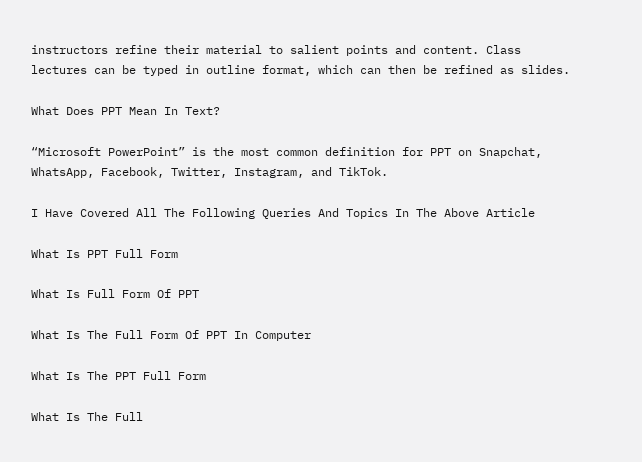instructors refine their material to salient points and content. Class lectures can be typed in outline format, which can then be refined as slides.

What Does PPT Mean In Text?

“Microsoft PowerPoint” is the most common definition for PPT on Snapchat, WhatsApp, Facebook, Twitter, Instagram, and TikTok.

I Have Covered All The Following Queries And Topics In The Above Article

What Is PPT Full Form

What Is Full Form Of PPT

What Is The Full Form Of PPT In Computer

What Is The PPT Full Form

What Is The Full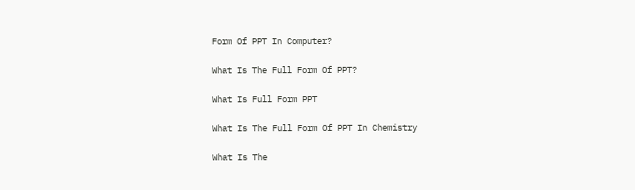Form Of PPT In Computer?

What Is The Full Form Of PPT?

What Is Full Form PPT

What Is The Full Form Of PPT In Chemistry

What Is The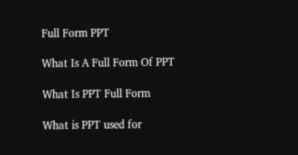Full Form PPT

What Is A Full Form Of PPT

What Is PPT Full Form

What is PPT used for